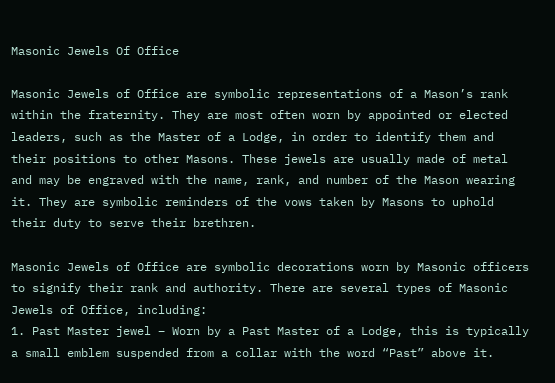Masonic Jewels Of Office

Masonic Jewels of Office are symbolic representations of a Mason’s rank within the fraternity. They are most often worn by appointed or elected leaders, such as the Master of a Lodge, in order to identify them and their positions to other Masons. These jewels are usually made of metal and may be engraved with the name, rank, and number of the Mason wearing it. They are symbolic reminders of the vows taken by Masons to uphold their duty to serve their brethren.

Masonic Jewels of Office are symbolic decorations worn by Masonic officers to signify their rank and authority. There are several types of Masonic Jewels of Office, including:
1. Past Master jewel – Worn by a Past Master of a Lodge, this is typically a small emblem suspended from a collar with the word “Past” above it.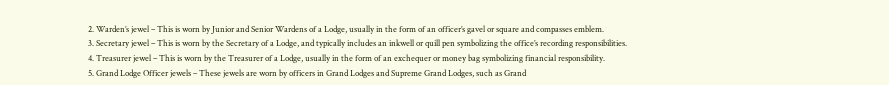2. Warden’s jewel – This is worn by Junior and Senior Wardens of a Lodge, usually in the form of an officer’s gavel or square and compasses emblem.
3. Secretary jewel – This is worn by the Secretary of a Lodge, and typically includes an inkwell or quill pen symbolizing the office’s recording responsibilities.
4. Treasurer jewel – This is worn by the Treasurer of a Lodge, usually in the form of an exchequer or money bag symbolizing financial responsibility.
5. Grand Lodge Officer jewels – These jewels are worn by officers in Grand Lodges and Supreme Grand Lodges, such as Grand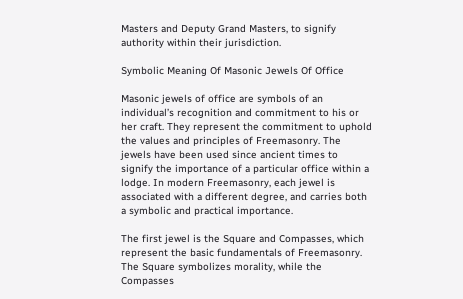Masters and Deputy Grand Masters, to signify authority within their jurisdiction.

Symbolic Meaning Of Masonic Jewels Of Office

Masonic jewels of office are symbols of an individual’s recognition and commitment to his or her craft. They represent the commitment to uphold the values and principles of Freemasonry. The jewels have been used since ancient times to signify the importance of a particular office within a lodge. In modern Freemasonry, each jewel is associated with a different degree, and carries both a symbolic and practical importance.

The first jewel is the Square and Compasses, which represent the basic fundamentals of Freemasonry. The Square symbolizes morality, while the Compasses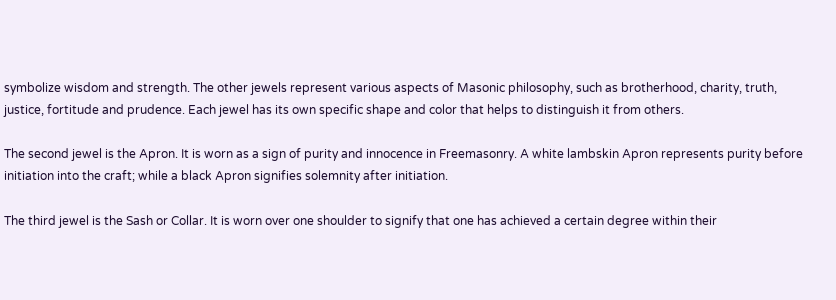symbolize wisdom and strength. The other jewels represent various aspects of Masonic philosophy, such as brotherhood, charity, truth, justice, fortitude and prudence. Each jewel has its own specific shape and color that helps to distinguish it from others.

The second jewel is the Apron. It is worn as a sign of purity and innocence in Freemasonry. A white lambskin Apron represents purity before initiation into the craft; while a black Apron signifies solemnity after initiation.

The third jewel is the Sash or Collar. It is worn over one shoulder to signify that one has achieved a certain degree within their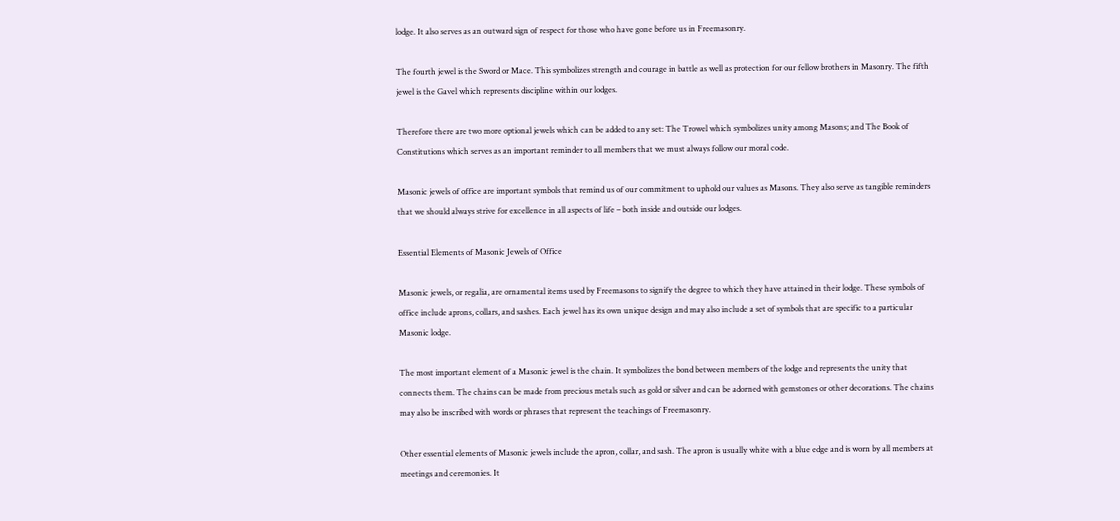lodge. It also serves as an outward sign of respect for those who have gone before us in Freemasonry.

The fourth jewel is the Sword or Mace. This symbolizes strength and courage in battle as well as protection for our fellow brothers in Masonry. The fifth jewel is the Gavel which represents discipline within our lodges.

Therefore there are two more optional jewels which can be added to any set: The Trowel which symbolizes unity among Masons; and The Book of Constitutions which serves as an important reminder to all members that we must always follow our moral code.

Masonic jewels of office are important symbols that remind us of our commitment to uphold our values as Masons. They also serve as tangible reminders that we should always strive for excellence in all aspects of life – both inside and outside our lodges.

Essential Elements of Masonic Jewels of Office

Masonic jewels, or regalia, are ornamental items used by Freemasons to signify the degree to which they have attained in their lodge. These symbols of office include aprons, collars, and sashes. Each jewel has its own unique design and may also include a set of symbols that are specific to a particular Masonic lodge.

The most important element of a Masonic jewel is the chain. It symbolizes the bond between members of the lodge and represents the unity that connects them. The chains can be made from precious metals such as gold or silver and can be adorned with gemstones or other decorations. The chains may also be inscribed with words or phrases that represent the teachings of Freemasonry.

Other essential elements of Masonic jewels include the apron, collar, and sash. The apron is usually white with a blue edge and is worn by all members at meetings and ceremonies. It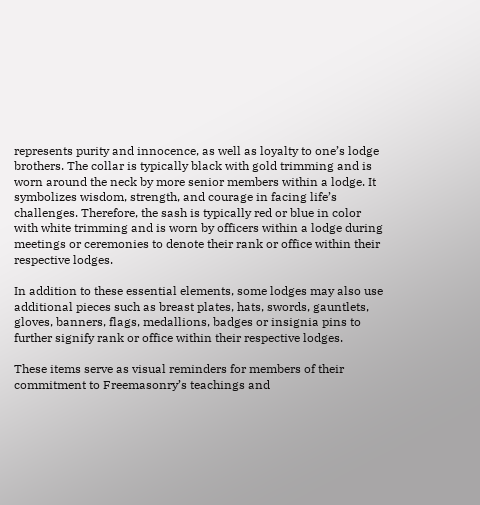represents purity and innocence, as well as loyalty to one’s lodge brothers. The collar is typically black with gold trimming and is worn around the neck by more senior members within a lodge. It symbolizes wisdom, strength, and courage in facing life’s challenges. Therefore, the sash is typically red or blue in color with white trimming and is worn by officers within a lodge during meetings or ceremonies to denote their rank or office within their respective lodges.

In addition to these essential elements, some lodges may also use additional pieces such as breast plates, hats, swords, gauntlets, gloves, banners, flags, medallions, badges or insignia pins to further signify rank or office within their respective lodges.

These items serve as visual reminders for members of their commitment to Freemasonry’s teachings and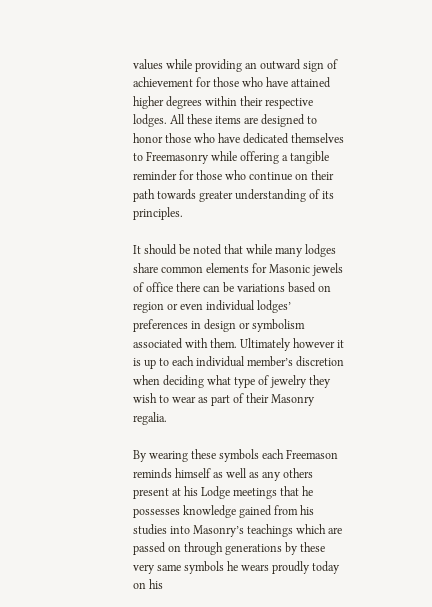values while providing an outward sign of achievement for those who have attained higher degrees within their respective lodges. All these items are designed to honor those who have dedicated themselves to Freemasonry while offering a tangible reminder for those who continue on their path towards greater understanding of its principles.

It should be noted that while many lodges share common elements for Masonic jewels of office there can be variations based on region or even individual lodges’ preferences in design or symbolism associated with them. Ultimately however it is up to each individual member’s discretion when deciding what type of jewelry they wish to wear as part of their Masonry regalia.

By wearing these symbols each Freemason reminds himself as well as any others present at his Lodge meetings that he possesses knowledge gained from his studies into Masonry’s teachings which are passed on through generations by these very same symbols he wears proudly today on his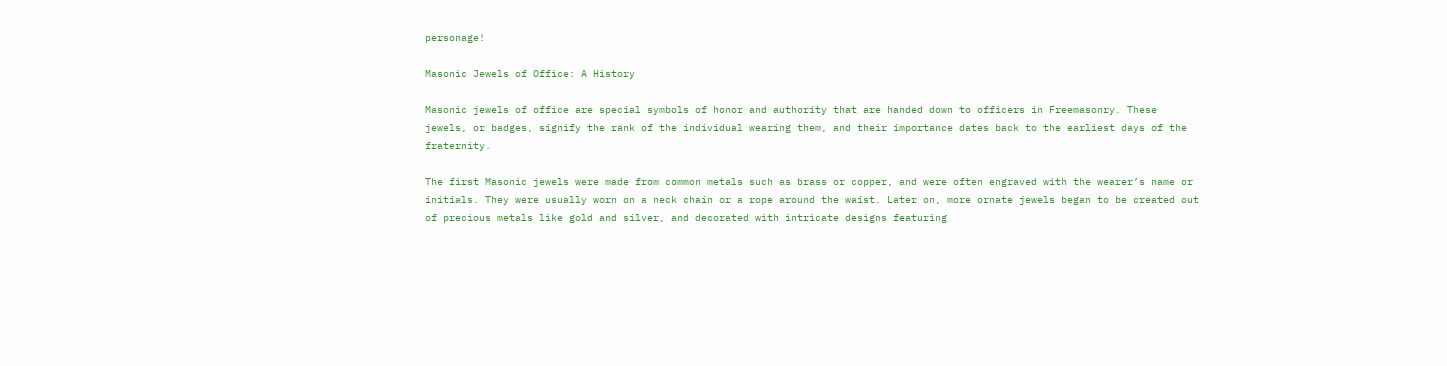personage!

Masonic Jewels of Office: A History

Masonic jewels of office are special symbols of honor and authority that are handed down to officers in Freemasonry. These jewels, or badges, signify the rank of the individual wearing them, and their importance dates back to the earliest days of the fraternity.

The first Masonic jewels were made from common metals such as brass or copper, and were often engraved with the wearer’s name or initials. They were usually worn on a neck chain or a rope around the waist. Later on, more ornate jewels began to be created out of precious metals like gold and silver, and decorated with intricate designs featuring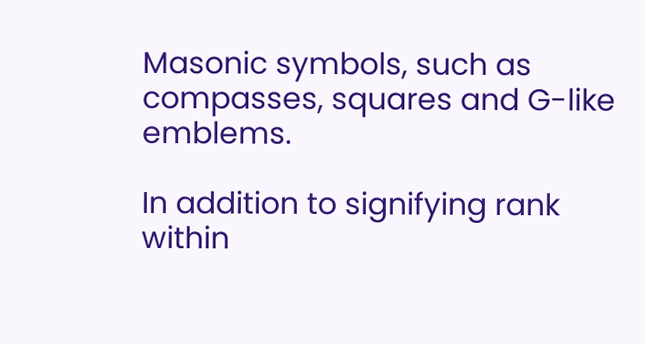Masonic symbols, such as compasses, squares and G-like emblems.

In addition to signifying rank within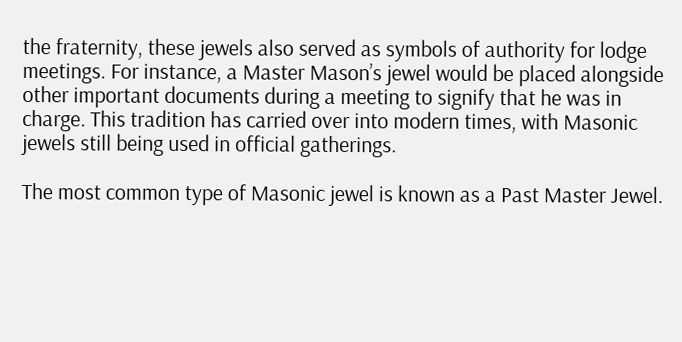the fraternity, these jewels also served as symbols of authority for lodge meetings. For instance, a Master Mason’s jewel would be placed alongside other important documents during a meeting to signify that he was in charge. This tradition has carried over into modern times, with Masonic jewels still being used in official gatherings.

The most common type of Masonic jewel is known as a Past Master Jewel.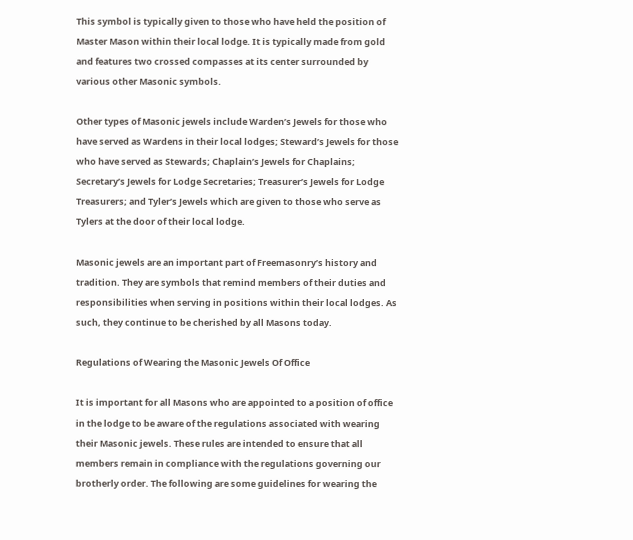This symbol is typically given to those who have held the position of Master Mason within their local lodge. It is typically made from gold and features two crossed compasses at its center surrounded by various other Masonic symbols.

Other types of Masonic jewels include Warden’s Jewels for those who have served as Wardens in their local lodges; Steward’s Jewels for those who have served as Stewards; Chaplain’s Jewels for Chaplains; Secretary’s Jewels for Lodge Secretaries; Treasurer’s Jewels for Lodge Treasurers; and Tyler’s Jewels which are given to those who serve as Tylers at the door of their local lodge.

Masonic jewels are an important part of Freemasonry’s history and tradition. They are symbols that remind members of their duties and responsibilities when serving in positions within their local lodges. As such, they continue to be cherished by all Masons today.

Regulations of Wearing the Masonic Jewels Of Office

It is important for all Masons who are appointed to a position of office in the lodge to be aware of the regulations associated with wearing their Masonic jewels. These rules are intended to ensure that all members remain in compliance with the regulations governing our brotherly order. The following are some guidelines for wearing the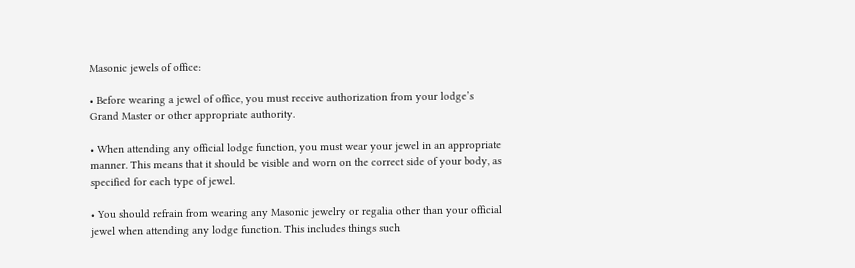Masonic jewels of office:

• Before wearing a jewel of office, you must receive authorization from your lodge’s Grand Master or other appropriate authority.

• When attending any official lodge function, you must wear your jewel in an appropriate manner. This means that it should be visible and worn on the correct side of your body, as specified for each type of jewel.

• You should refrain from wearing any Masonic jewelry or regalia other than your official jewel when attending any lodge function. This includes things such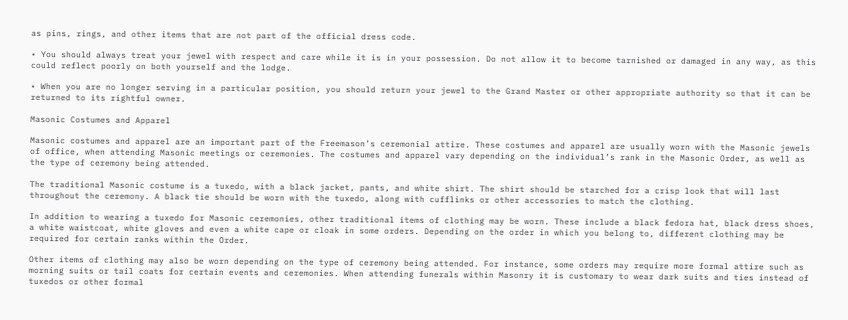as pins, rings, and other items that are not part of the official dress code.

• You should always treat your jewel with respect and care while it is in your possession. Do not allow it to become tarnished or damaged in any way, as this could reflect poorly on both yourself and the lodge.

• When you are no longer serving in a particular position, you should return your jewel to the Grand Master or other appropriate authority so that it can be returned to its rightful owner.

Masonic Costumes and Apparel

Masonic costumes and apparel are an important part of the Freemason’s ceremonial attire. These costumes and apparel are usually worn with the Masonic jewels of office, when attending Masonic meetings or ceremonies. The costumes and apparel vary depending on the individual’s rank in the Masonic Order, as well as the type of ceremony being attended.

The traditional Masonic costume is a tuxedo, with a black jacket, pants, and white shirt. The shirt should be starched for a crisp look that will last throughout the ceremony. A black tie should be worn with the tuxedo, along with cufflinks or other accessories to match the clothing.

In addition to wearing a tuxedo for Masonic ceremonies, other traditional items of clothing may be worn. These include a black fedora hat, black dress shoes, a white waistcoat, white gloves and even a white cape or cloak in some orders. Depending on the order in which you belong to, different clothing may be required for certain ranks within the Order.

Other items of clothing may also be worn depending on the type of ceremony being attended. For instance, some orders may require more formal attire such as morning suits or tail coats for certain events and ceremonies. When attending funerals within Masonry it is customary to wear dark suits and ties instead of tuxedos or other formal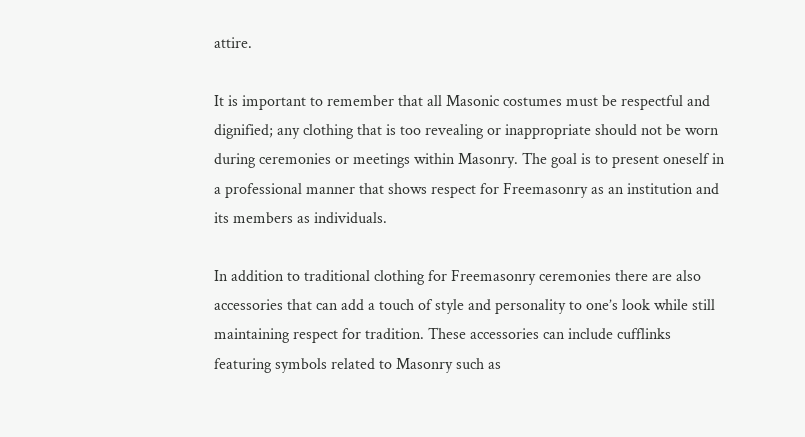attire.

It is important to remember that all Masonic costumes must be respectful and dignified; any clothing that is too revealing or inappropriate should not be worn during ceremonies or meetings within Masonry. The goal is to present oneself in a professional manner that shows respect for Freemasonry as an institution and its members as individuals.

In addition to traditional clothing for Freemasonry ceremonies there are also accessories that can add a touch of style and personality to one’s look while still maintaining respect for tradition. These accessories can include cufflinks featuring symbols related to Masonry such as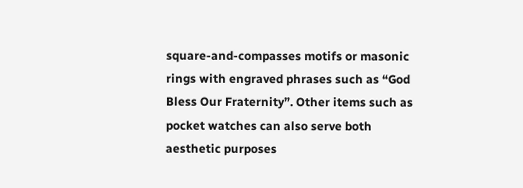square-and-compasses motifs or masonic rings with engraved phrases such as “God Bless Our Fraternity”. Other items such as pocket watches can also serve both aesthetic purposes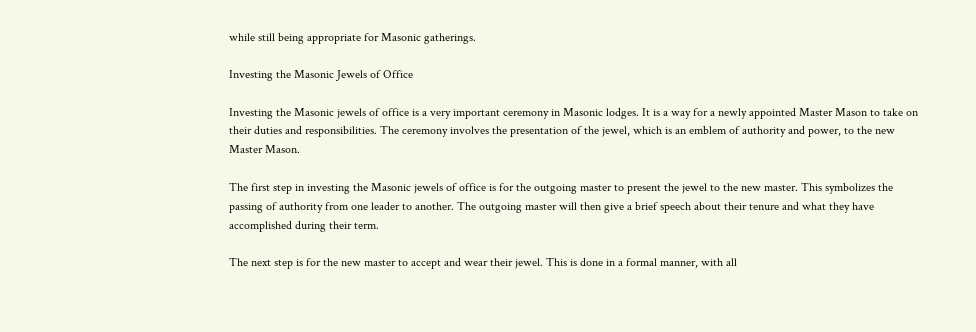while still being appropriate for Masonic gatherings.

Investing the Masonic Jewels of Office

Investing the Masonic jewels of office is a very important ceremony in Masonic lodges. It is a way for a newly appointed Master Mason to take on their duties and responsibilities. The ceremony involves the presentation of the jewel, which is an emblem of authority and power, to the new Master Mason.

The first step in investing the Masonic jewels of office is for the outgoing master to present the jewel to the new master. This symbolizes the passing of authority from one leader to another. The outgoing master will then give a brief speech about their tenure and what they have accomplished during their term.

The next step is for the new master to accept and wear their jewel. This is done in a formal manner, with all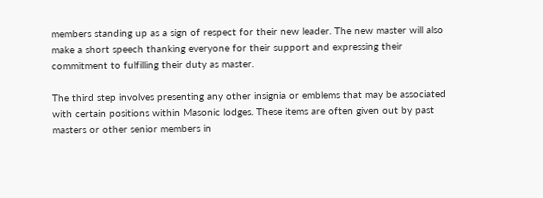members standing up as a sign of respect for their new leader. The new master will also make a short speech thanking everyone for their support and expressing their commitment to fulfilling their duty as master.

The third step involves presenting any other insignia or emblems that may be associated with certain positions within Masonic lodges. These items are often given out by past masters or other senior members in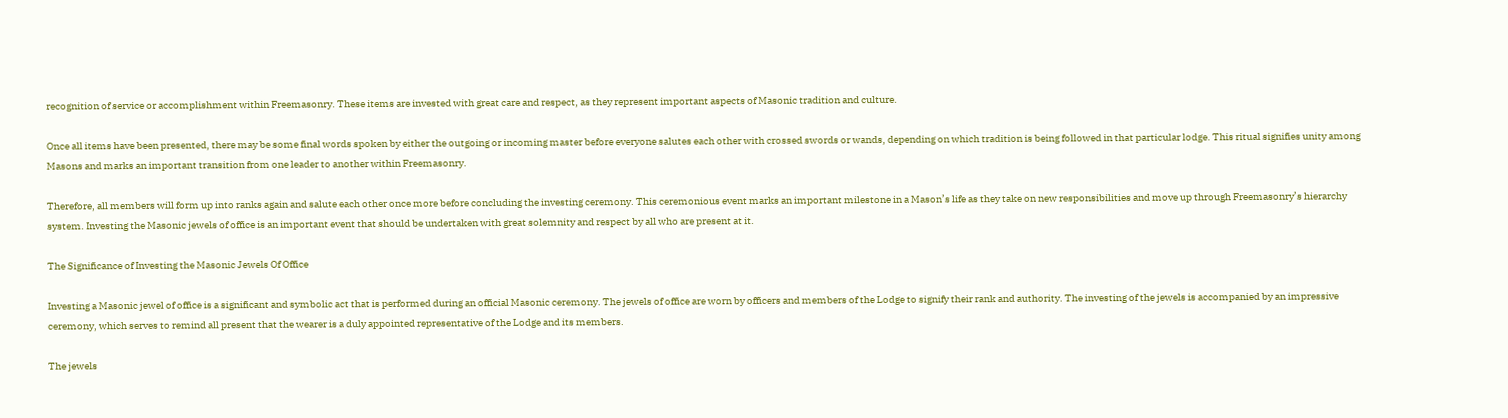recognition of service or accomplishment within Freemasonry. These items are invested with great care and respect, as they represent important aspects of Masonic tradition and culture.

Once all items have been presented, there may be some final words spoken by either the outgoing or incoming master before everyone salutes each other with crossed swords or wands, depending on which tradition is being followed in that particular lodge. This ritual signifies unity among Masons and marks an important transition from one leader to another within Freemasonry.

Therefore, all members will form up into ranks again and salute each other once more before concluding the investing ceremony. This ceremonious event marks an important milestone in a Mason’s life as they take on new responsibilities and move up through Freemasonry’s hierarchy system. Investing the Masonic jewels of office is an important event that should be undertaken with great solemnity and respect by all who are present at it.

The Significance of Investing the Masonic Jewels Of Office

Investing a Masonic jewel of office is a significant and symbolic act that is performed during an official Masonic ceremony. The jewels of office are worn by officers and members of the Lodge to signify their rank and authority. The investing of the jewels is accompanied by an impressive ceremony, which serves to remind all present that the wearer is a duly appointed representative of the Lodge and its members.

The jewels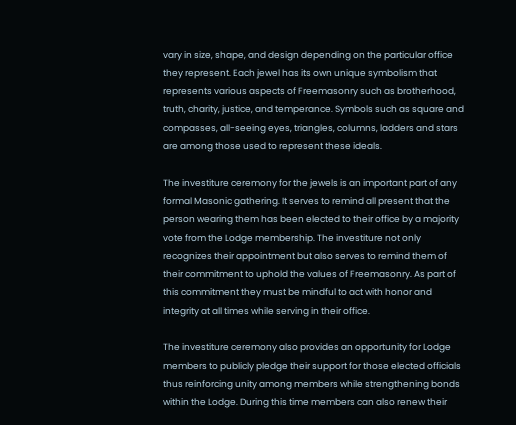vary in size, shape, and design depending on the particular office they represent. Each jewel has its own unique symbolism that represents various aspects of Freemasonry such as brotherhood, truth, charity, justice, and temperance. Symbols such as square and compasses, all-seeing eyes, triangles, columns, ladders and stars are among those used to represent these ideals.

The investiture ceremony for the jewels is an important part of any formal Masonic gathering. It serves to remind all present that the person wearing them has been elected to their office by a majority vote from the Lodge membership. The investiture not only recognizes their appointment but also serves to remind them of their commitment to uphold the values of Freemasonry. As part of this commitment they must be mindful to act with honor and integrity at all times while serving in their office.

The investiture ceremony also provides an opportunity for Lodge members to publicly pledge their support for those elected officials thus reinforcing unity among members while strengthening bonds within the Lodge. During this time members can also renew their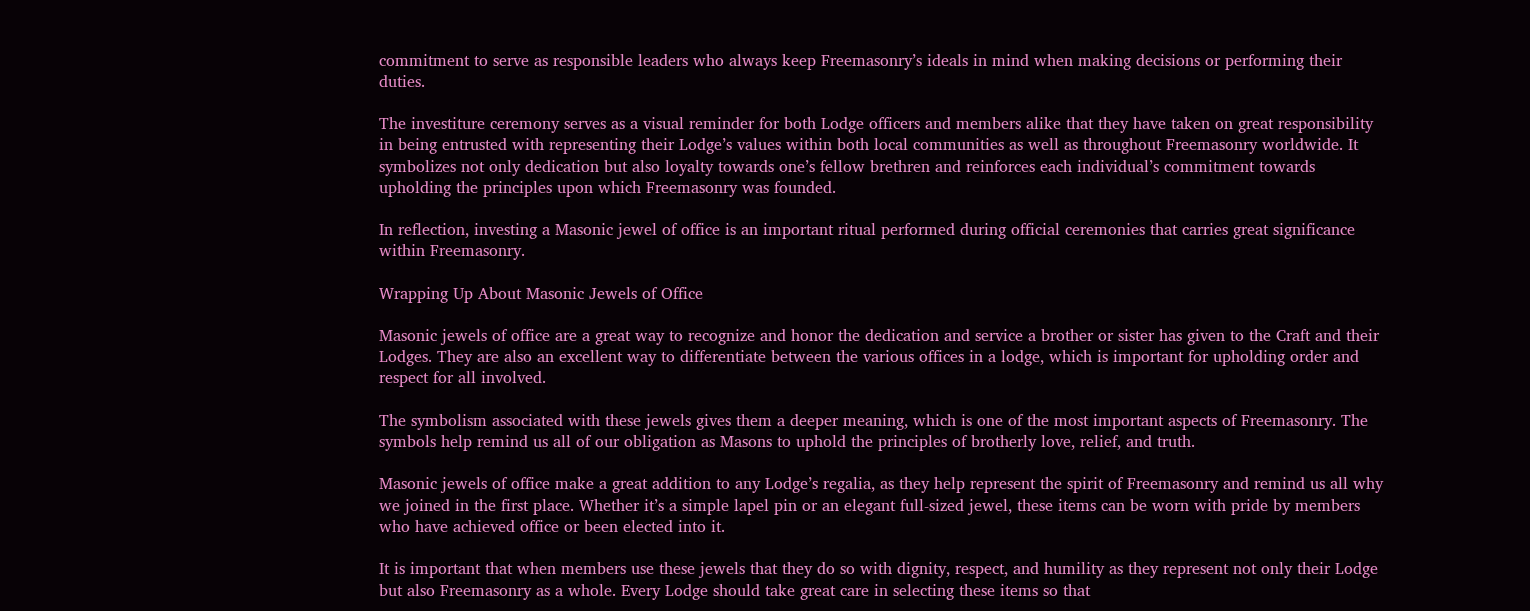commitment to serve as responsible leaders who always keep Freemasonry’s ideals in mind when making decisions or performing their duties.

The investiture ceremony serves as a visual reminder for both Lodge officers and members alike that they have taken on great responsibility in being entrusted with representing their Lodge’s values within both local communities as well as throughout Freemasonry worldwide. It symbolizes not only dedication but also loyalty towards one’s fellow brethren and reinforces each individual’s commitment towards upholding the principles upon which Freemasonry was founded.

In reflection, investing a Masonic jewel of office is an important ritual performed during official ceremonies that carries great significance within Freemasonry.

Wrapping Up About Masonic Jewels of Office

Masonic jewels of office are a great way to recognize and honor the dedication and service a brother or sister has given to the Craft and their Lodges. They are also an excellent way to differentiate between the various offices in a lodge, which is important for upholding order and respect for all involved.

The symbolism associated with these jewels gives them a deeper meaning, which is one of the most important aspects of Freemasonry. The symbols help remind us all of our obligation as Masons to uphold the principles of brotherly love, relief, and truth.

Masonic jewels of office make a great addition to any Lodge’s regalia, as they help represent the spirit of Freemasonry and remind us all why we joined in the first place. Whether it’s a simple lapel pin or an elegant full-sized jewel, these items can be worn with pride by members who have achieved office or been elected into it.

It is important that when members use these jewels that they do so with dignity, respect, and humility as they represent not only their Lodge but also Freemasonry as a whole. Every Lodge should take great care in selecting these items so that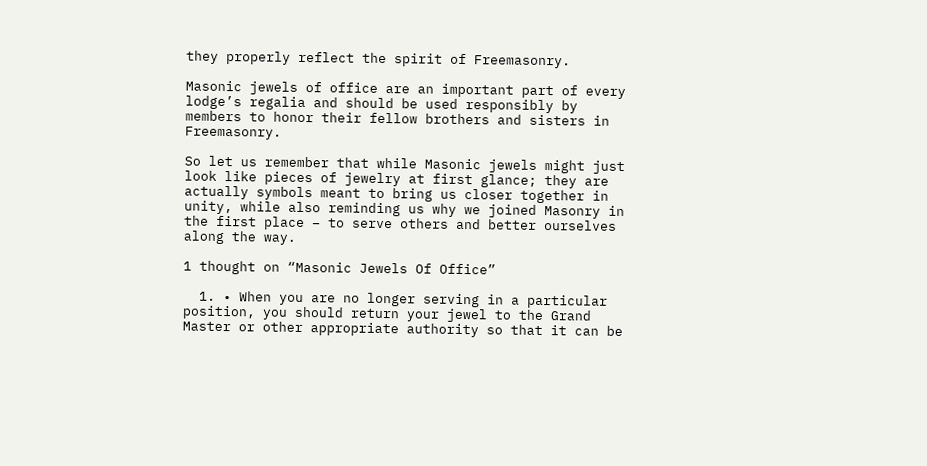they properly reflect the spirit of Freemasonry.

Masonic jewels of office are an important part of every lodge’s regalia and should be used responsibly by members to honor their fellow brothers and sisters in Freemasonry.

So let us remember that while Masonic jewels might just look like pieces of jewelry at first glance; they are actually symbols meant to bring us closer together in unity, while also reminding us why we joined Masonry in the first place – to serve others and better ourselves along the way.

1 thought on “Masonic Jewels Of Office”

  1. • When you are no longer serving in a particular position, you should return your jewel to the Grand Master or other appropriate authority so that it can be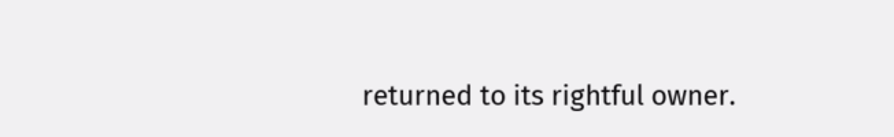returned to its rightful owner.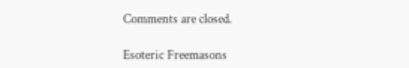Comments are closed.

Esoteric Freemasons